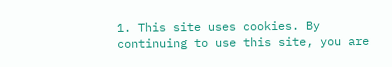1. This site uses cookies. By continuing to use this site, you are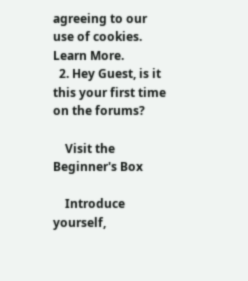agreeing to our use of cookies. Learn More.
  2. Hey Guest, is it this your first time on the forums?

    Visit the Beginner's Box

    Introduce yourself,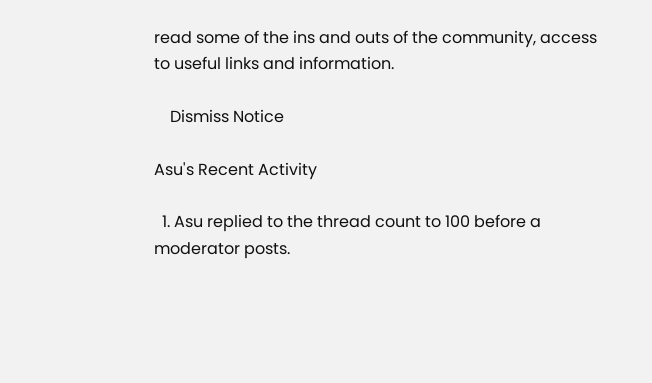read some of the ins and outs of the community, access to useful links and information.

    Dismiss Notice

Asu's Recent Activity

  1. Asu replied to the thread count to 100 before a moderator posts.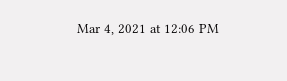Mar 4, 2021 at 12:06 PM